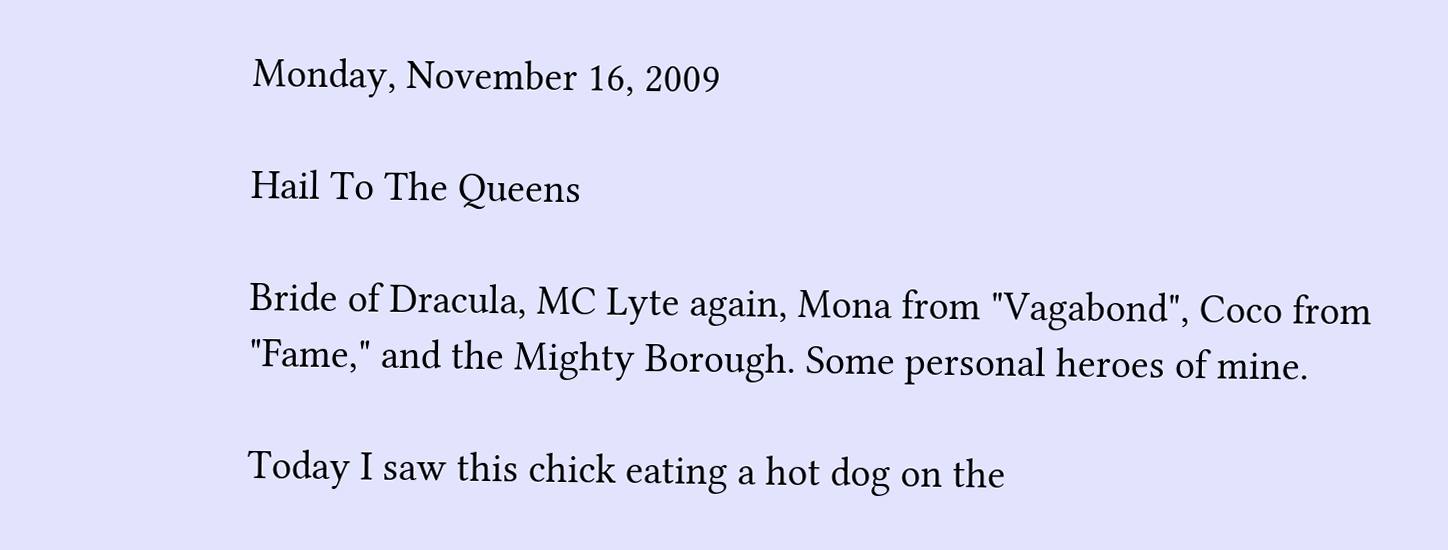Monday, November 16, 2009

Hail To The Queens

Bride of Dracula, MC Lyte again, Mona from "Vagabond", Coco from "Fame," and the Mighty Borough. Some personal heroes of mine.

Today I saw this chick eating a hot dog on the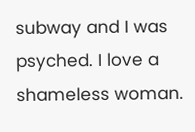subway and I was psyched. I love a shameless woman.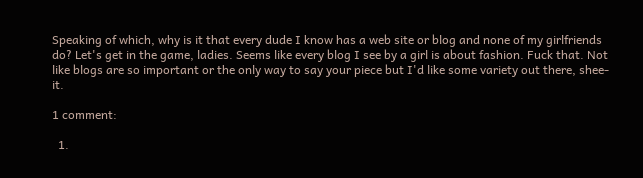Speaking of which, why is it that every dude I know has a web site or blog and none of my girlfriends do? Let's get in the game, ladies. Seems like every blog I see by a girl is about fashion. Fuck that. Not like blogs are so important or the only way to say your piece but I'd like some variety out there, shee-it.

1 comment:

  1.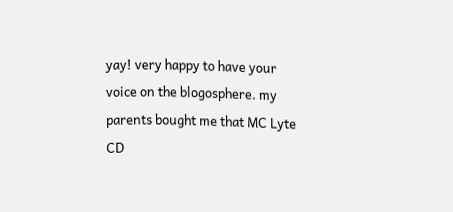yay! very happy to have your voice on the blogosphere. my parents bought me that MC Lyte CD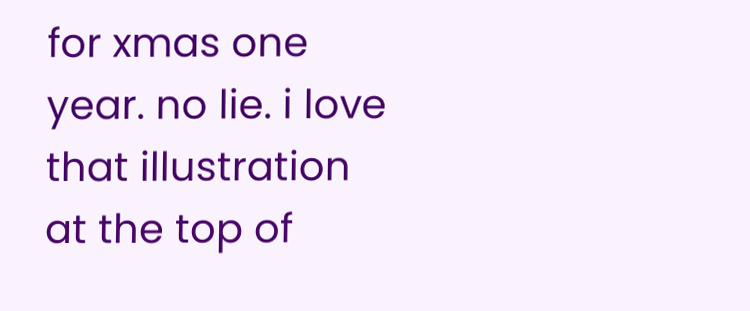for xmas one year. no lie. i love that illustration at the top of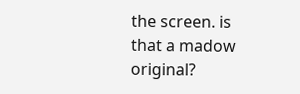the screen. is that a madow original?